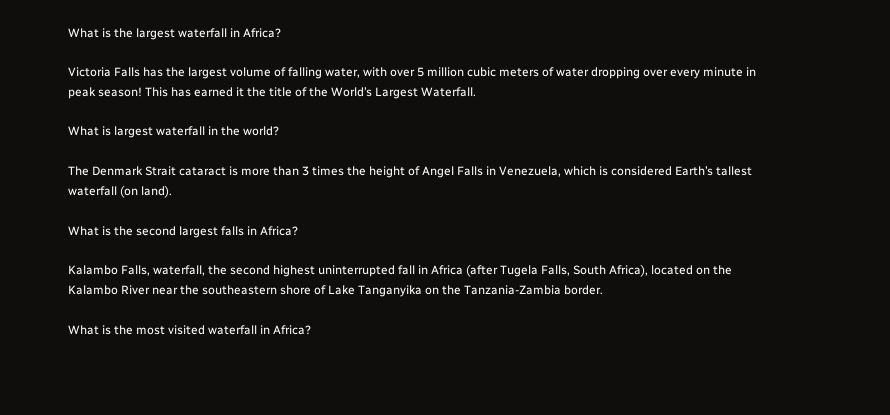What is the largest waterfall in Africa?

Victoria Falls has the largest volume of falling water, with over 5 million cubic meters of water dropping over every minute in peak season! This has earned it the title of the World’s Largest Waterfall.

What is largest waterfall in the world?

The Denmark Strait cataract is more than 3 times the height of Angel Falls in Venezuela, which is considered Earth’s tallest waterfall (on land).

What is the second largest falls in Africa?

Kalambo Falls, waterfall, the second highest uninterrupted fall in Africa (after Tugela Falls, South Africa), located on the Kalambo River near the southeastern shore of Lake Tanganyika on the Tanzania-Zambia border.

What is the most visited waterfall in Africa?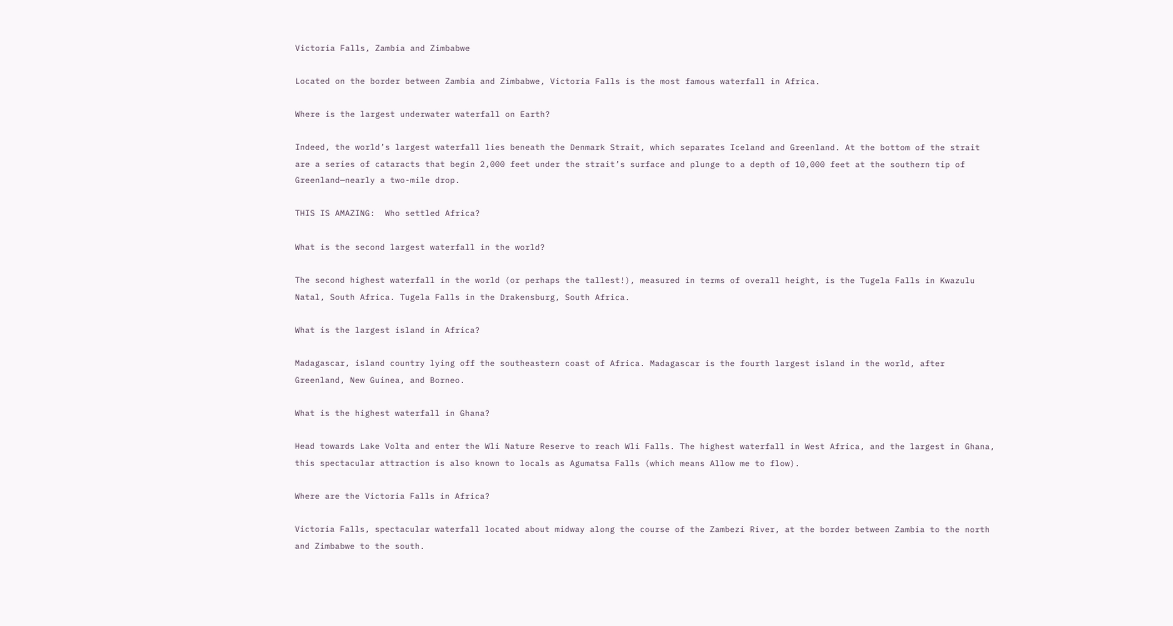Victoria Falls, Zambia and Zimbabwe

Located on the border between Zambia and Zimbabwe, Victoria Falls is the most famous waterfall in Africa.

Where is the largest underwater waterfall on Earth?

Indeed, the world’s largest waterfall lies beneath the Denmark Strait, which separates Iceland and Greenland. At the bottom of the strait are a series of cataracts that begin 2,000 feet under the strait’s surface and plunge to a depth of 10,000 feet at the southern tip of Greenland—nearly a two-mile drop.

THIS IS AMAZING:  Who settled Africa?

What is the second largest waterfall in the world?

The second highest waterfall in the world (or perhaps the tallest!), measured in terms of overall height, is the Tugela Falls in Kwazulu Natal, South Africa. Tugela Falls in the Drakensburg, South Africa.

What is the largest island in Africa?

Madagascar, island country lying off the southeastern coast of Africa. Madagascar is the fourth largest island in the world, after Greenland, New Guinea, and Borneo.

What is the highest waterfall in Ghana?

Head towards Lake Volta and enter the Wli Nature Reserve to reach Wli Falls. The highest waterfall in West Africa, and the largest in Ghana, this spectacular attraction is also known to locals as Agumatsa Falls (which means Allow me to flow).

Where are the Victoria Falls in Africa?

Victoria Falls, spectacular waterfall located about midway along the course of the Zambezi River, at the border between Zambia to the north and Zimbabwe to the south.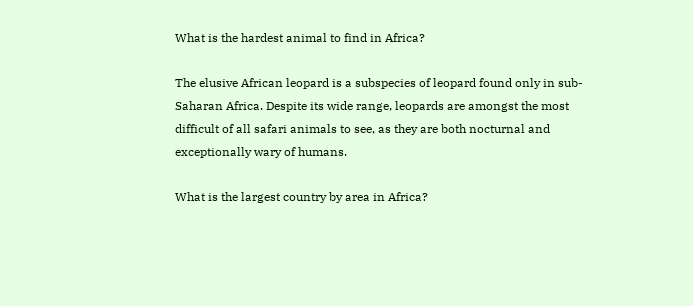What is the hardest animal to find in Africa?

The elusive African leopard is a subspecies of leopard found only in sub-Saharan Africa. Despite its wide range, leopards are amongst the most difficult of all safari animals to see, as they are both nocturnal and exceptionally wary of humans.

What is the largest country by area in Africa?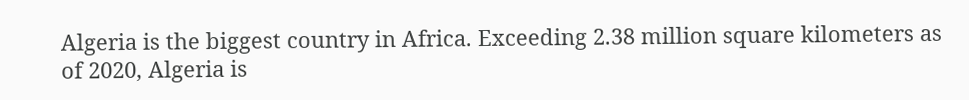Algeria is the biggest country in Africa. Exceeding 2.38 million square kilometers as of 2020, Algeria is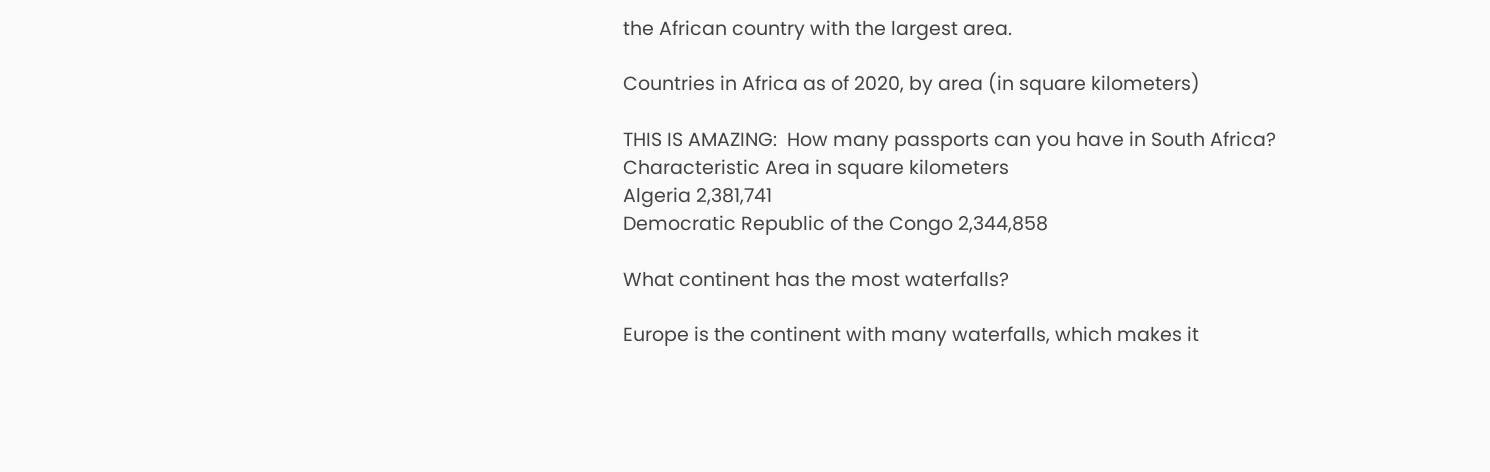the African country with the largest area.

Countries in Africa as of 2020, by area (in square kilometers)

THIS IS AMAZING:  How many passports can you have in South Africa?
Characteristic Area in square kilometers
Algeria 2,381,741
Democratic Republic of the Congo 2,344,858

What continent has the most waterfalls?

Europe is the continent with many waterfalls, which makes it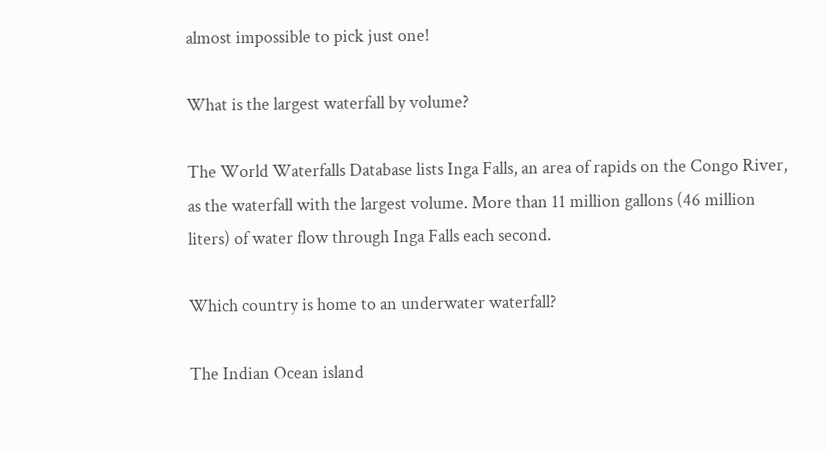almost impossible to pick just one!

What is the largest waterfall by volume?

The World Waterfalls Database lists Inga Falls, an area of rapids on the Congo River, as the waterfall with the largest volume. More than 11 million gallons (46 million liters) of water flow through Inga Falls each second.

Which country is home to an underwater waterfall?

The Indian Ocean island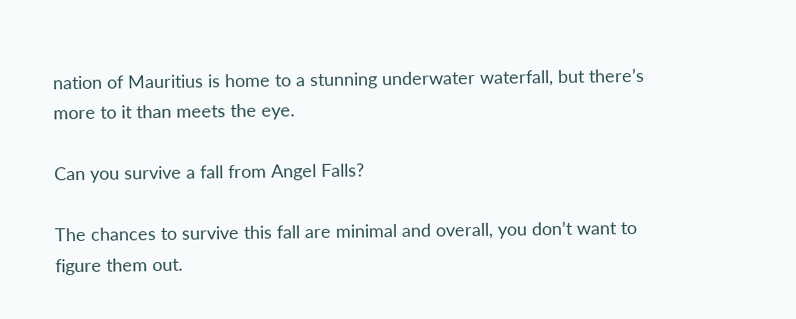nation of Mauritius is home to a stunning underwater waterfall, but there’s more to it than meets the eye.

Can you survive a fall from Angel Falls?

The chances to survive this fall are minimal and overall, you don’t want to figure them out.